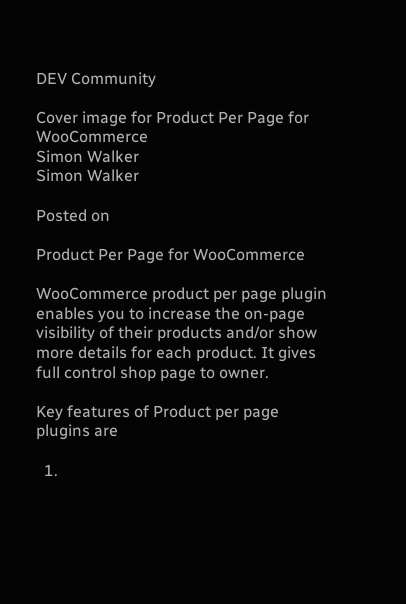DEV Community

Cover image for Product Per Page for WooCommerce
Simon Walker
Simon Walker

Posted on

Product Per Page for WooCommerce

WooCommerce product per page plugin enables you to increase the on-page visibility of their products and/or show more details for each product. It gives full control shop page to owner.

Key features of Product per page plugins are

  1.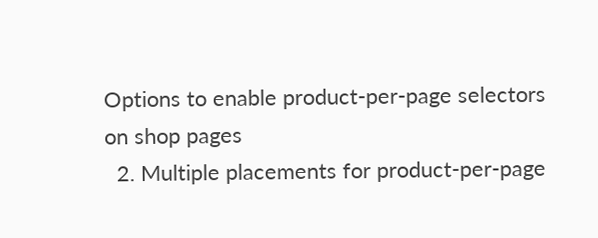Options to enable product-per-page selectors on shop pages
  2. Multiple placements for product-per-page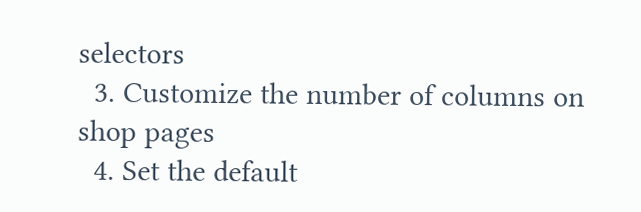selectors
  3. Customize the number of columns on shop pages
  4. Set the default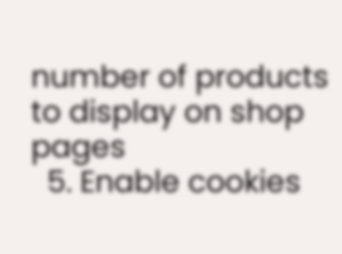number of products to display on shop pages
  5. Enable cookies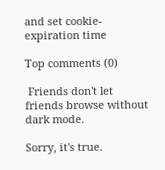and set cookie-expiration time

Top comments (0)

 Friends don't let friends browse without dark mode.

Sorry, it's true.